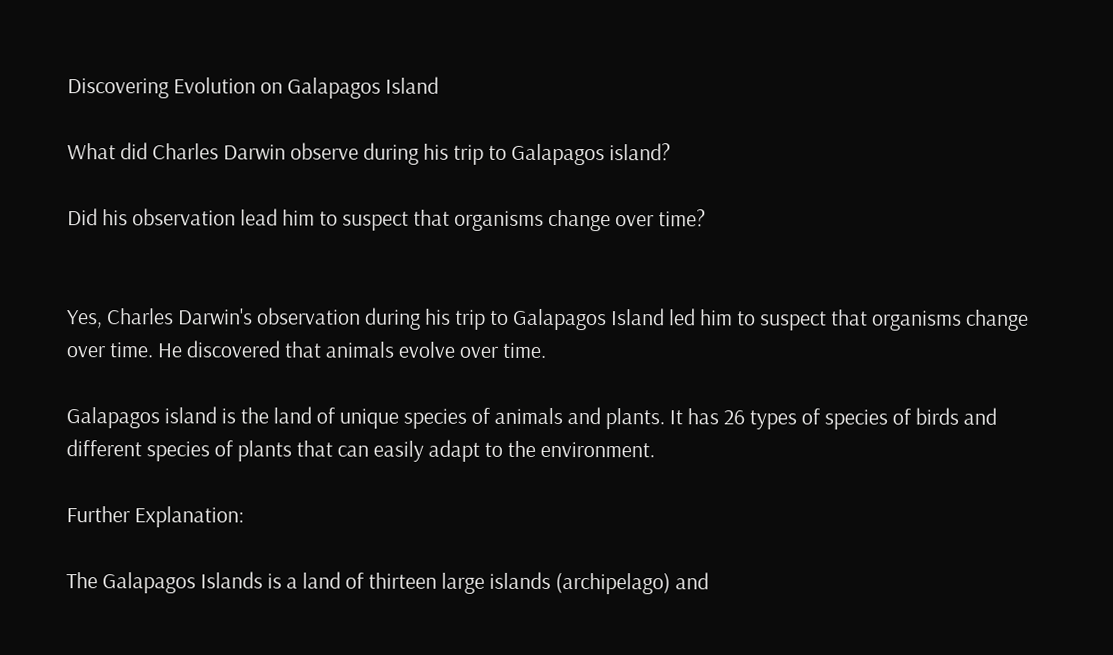Discovering Evolution on Galapagos Island

What did Charles Darwin observe during his trip to Galapagos island?

Did his observation lead him to suspect that organisms change over time?


Yes, Charles Darwin's observation during his trip to Galapagos Island led him to suspect that organisms change over time. He discovered that animals evolve over time.

Galapagos island is the land of unique species of animals and plants. It has 26 types of species of birds and different species of plants that can easily adapt to the environment.

Further Explanation:

The Galapagos Islands is a land of thirteen large islands (archipelago) and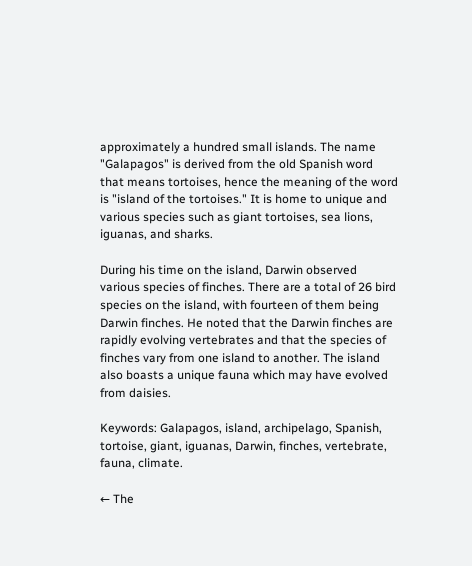approximately a hundred small islands. The name "Galapagos" is derived from the old Spanish word that means tortoises, hence the meaning of the word is "island of the tortoises." It is home to unique and various species such as giant tortoises, sea lions, iguanas, and sharks.

During his time on the island, Darwin observed various species of finches. There are a total of 26 bird species on the island, with fourteen of them being Darwin finches. He noted that the Darwin finches are rapidly evolving vertebrates and that the species of finches vary from one island to another. The island also boasts a unique fauna which may have evolved from daisies.

Keywords: Galapagos, island, archipelago, Spanish, tortoise, giant, iguanas, Darwin, finches, vertebrate, fauna, climate.

← The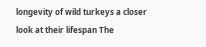longevity of wild turkeys a closer look at their lifespan The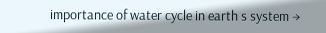importance of water cycle in earth s system →